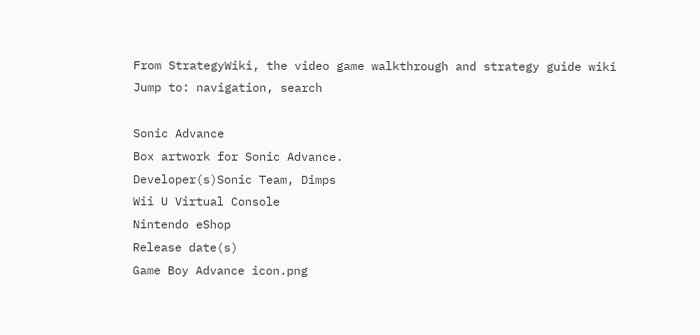From StrategyWiki, the video game walkthrough and strategy guide wiki
Jump to: navigation, search

Sonic Advance
Box artwork for Sonic Advance.
Developer(s)Sonic Team, Dimps
Wii U Virtual Console
Nintendo eShop
Release date(s)
Game Boy Advance icon.png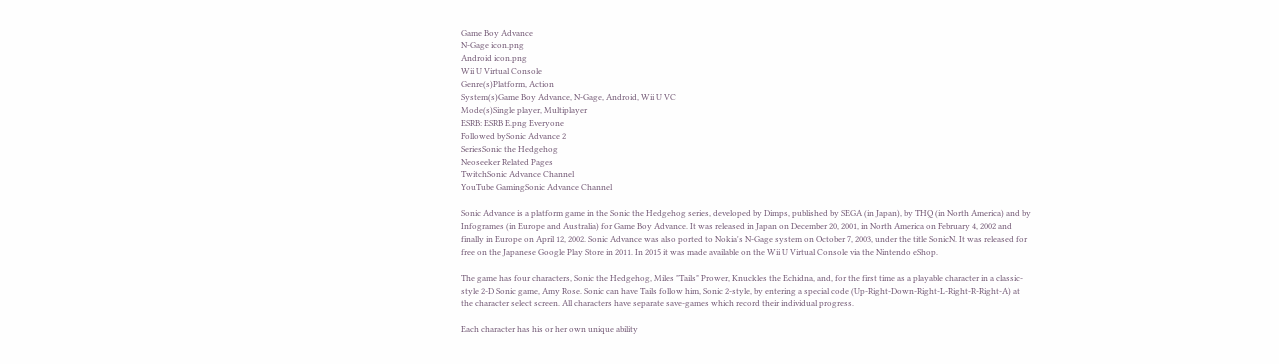Game Boy Advance
N-Gage icon.png
Android icon.png
Wii U Virtual Console
Genre(s)Platform, Action
System(s)Game Boy Advance, N-Gage, Android, Wii U VC
Mode(s)Single player, Multiplayer
ESRB: ESRB E.png Everyone
Followed bySonic Advance 2
SeriesSonic the Hedgehog
Neoseeker Related Pages
TwitchSonic Advance Channel
YouTube GamingSonic Advance Channel

Sonic Advance is a platform game in the Sonic the Hedgehog series, developed by Dimps, published by SEGA (in Japan), by THQ (in North America) and by Infogrames (in Europe and Australia) for Game Boy Advance. It was released in Japan on December 20, 2001, in North America on February 4, 2002 and finally in Europe on April 12, 2002. Sonic Advance was also ported to Nokia's N-Gage system on October 7, 2003, under the title SonicN. It was released for free on the Japanese Google Play Store in 2011. In 2015 it was made available on the Wii U Virtual Console via the Nintendo eShop.

The game has four characters, Sonic the Hedgehog, Miles "Tails" Prower, Knuckles the Echidna, and, for the first time as a playable character in a classic-style 2-D Sonic game, Amy Rose. Sonic can have Tails follow him, Sonic 2-style, by entering a special code (Up-Right-Down-Right-L-Right-R-Right-A) at the character select screen. All characters have separate save-games which record their individual progress.

Each character has his or her own unique ability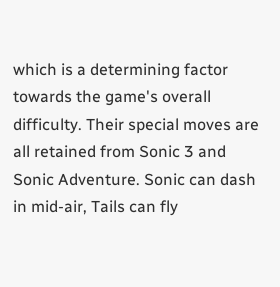which is a determining factor towards the game's overall difficulty. Their special moves are all retained from Sonic 3 and Sonic Adventure. Sonic can dash in mid-air, Tails can fly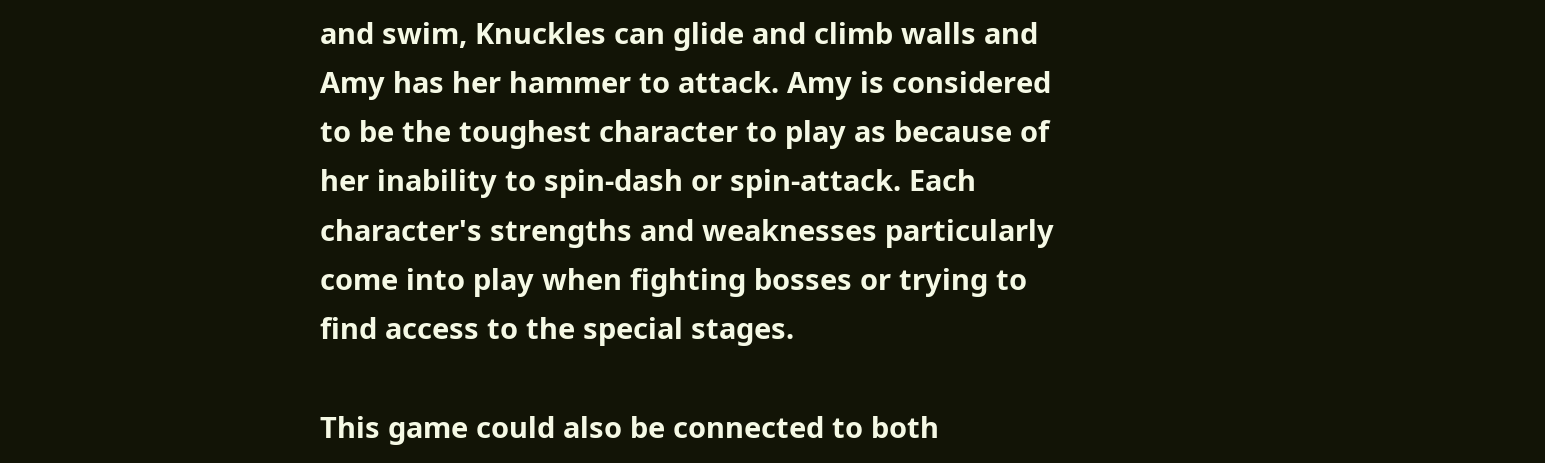and swim, Knuckles can glide and climb walls and Amy has her hammer to attack. Amy is considered to be the toughest character to play as because of her inability to spin-dash or spin-attack. Each character's strengths and weaknesses particularly come into play when fighting bosses or trying to find access to the special stages.

This game could also be connected to both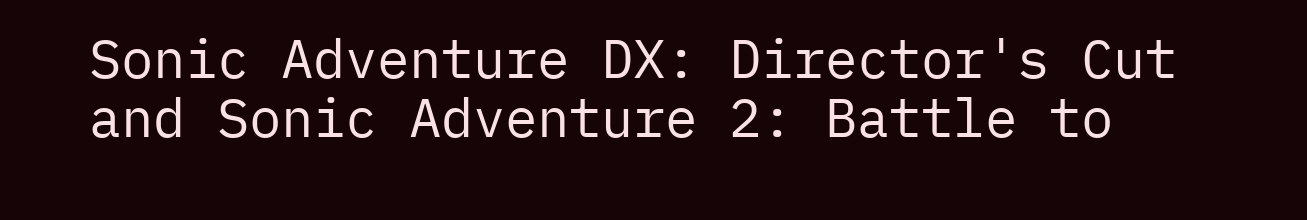Sonic Adventure DX: Director's Cut and Sonic Adventure 2: Battle to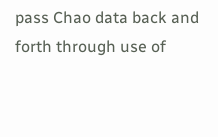pass Chao data back and forth through use of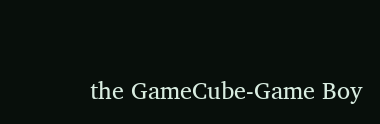the GameCube-Game Boy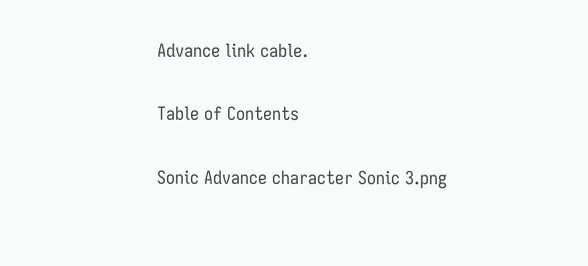Advance link cable.

Table of Contents

Sonic Advance character Sonic 3.png